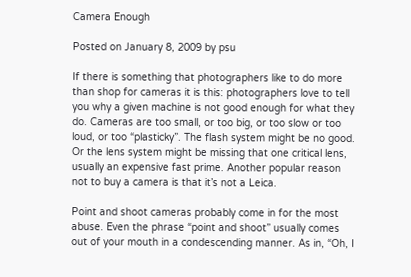Camera Enough

Posted on January 8, 2009 by psu

If there is something that photographers like to do more than shop for cameras it is this: photographers love to tell you why a given machine is not good enough for what they do. Cameras are too small, or too big, or too slow or too loud, or too “plasticky”. The flash system might be no good. Or the lens system might be missing that one critical lens, usually an expensive fast prime. Another popular reason not to buy a camera is that it’s not a Leica.

Point and shoot cameras probably come in for the most abuse. Even the phrase “point and shoot” usually comes out of your mouth in a condescending manner. As in, “Oh, I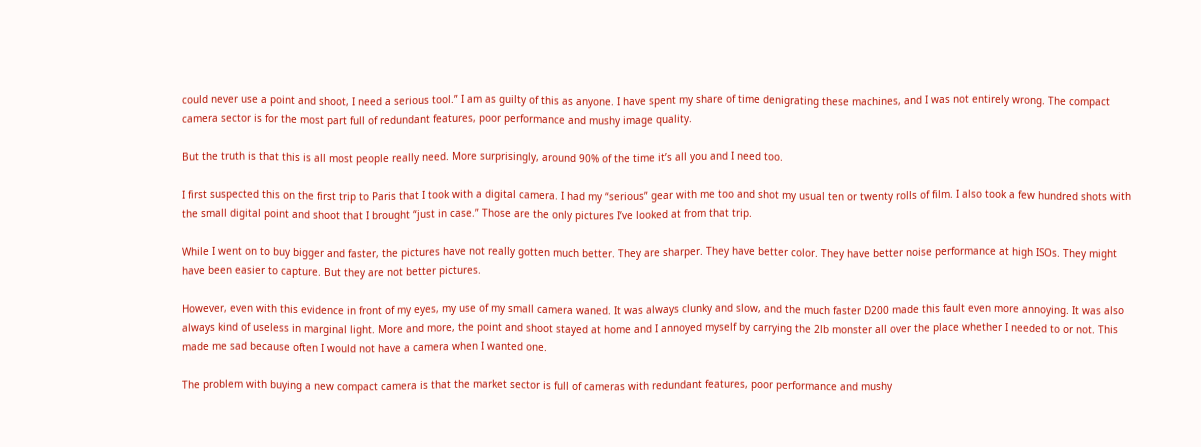could never use a point and shoot, I need a serious tool.” I am as guilty of this as anyone. I have spent my share of time denigrating these machines, and I was not entirely wrong. The compact camera sector is for the most part full of redundant features, poor performance and mushy image quality.

But the truth is that this is all most people really need. More surprisingly, around 90% of the time it’s all you and I need too.

I first suspected this on the first trip to Paris that I took with a digital camera. I had my “serious” gear with me too and shot my usual ten or twenty rolls of film. I also took a few hundred shots with the small digital point and shoot that I brought “just in case.” Those are the only pictures I’ve looked at from that trip.

While I went on to buy bigger and faster, the pictures have not really gotten much better. They are sharper. They have better color. They have better noise performance at high ISOs. They might have been easier to capture. But they are not better pictures.

However, even with this evidence in front of my eyes, my use of my small camera waned. It was always clunky and slow, and the much faster D200 made this fault even more annoying. It was also always kind of useless in marginal light. More and more, the point and shoot stayed at home and I annoyed myself by carrying the 2lb monster all over the place whether I needed to or not. This made me sad because often I would not have a camera when I wanted one.

The problem with buying a new compact camera is that the market sector is full of cameras with redundant features, poor performance and mushy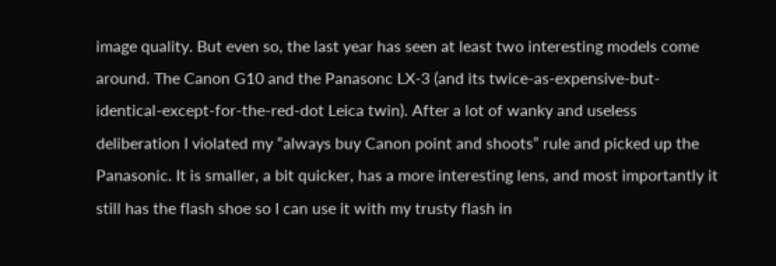image quality. But even so, the last year has seen at least two interesting models come around. The Canon G10 and the Panasonc LX-3 (and its twice-as-expensive-but-identical-except-for-the-red-dot Leica twin). After a lot of wanky and useless deliberation I violated my “always buy Canon point and shoots” rule and picked up the Panasonic. It is smaller, a bit quicker, has a more interesting lens, and most importantly it still has the flash shoe so I can use it with my trusty flash in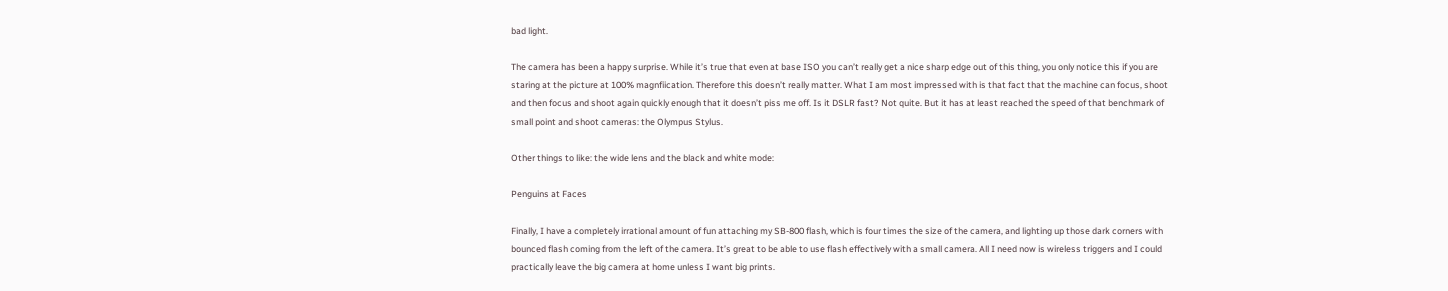bad light.

The camera has been a happy surprise. While it’s true that even at base ISO you can’t really get a nice sharp edge out of this thing, you only notice this if you are staring at the picture at 100% magnfiication. Therefore this doesn’t really matter. What I am most impressed with is that fact that the machine can focus, shoot and then focus and shoot again quickly enough that it doesn’t piss me off. Is it DSLR fast? Not quite. But it has at least reached the speed of that benchmark of small point and shoot cameras: the Olympus Stylus.

Other things to like: the wide lens and the black and white mode:

Penguins at Faces

Finally, I have a completely irrational amount of fun attaching my SB-800 flash, which is four times the size of the camera, and lighting up those dark corners with bounced flash coming from the left of the camera. It’s great to be able to use flash effectively with a small camera. All I need now is wireless triggers and I could practically leave the big camera at home unless I want big prints.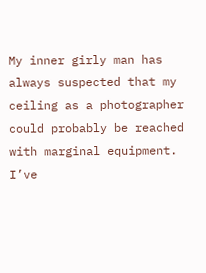My inner girly man has always suspected that my ceiling as a photographer could probably be reached with marginal equipment. I’ve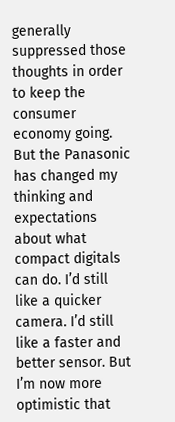generally suppressed those thoughts in order to keep the consumer economy going. But the Panasonic has changed my thinking and expectations about what compact digitals can do. I’d still like a quicker camera. I’d still like a faster and better sensor. But I’m now more optimistic that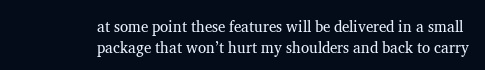at some point these features will be delivered in a small package that won’t hurt my shoulders and back to carry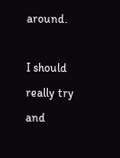around.

I should really try and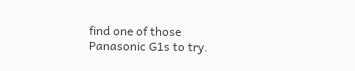find one of those Panasonic G1s to try.